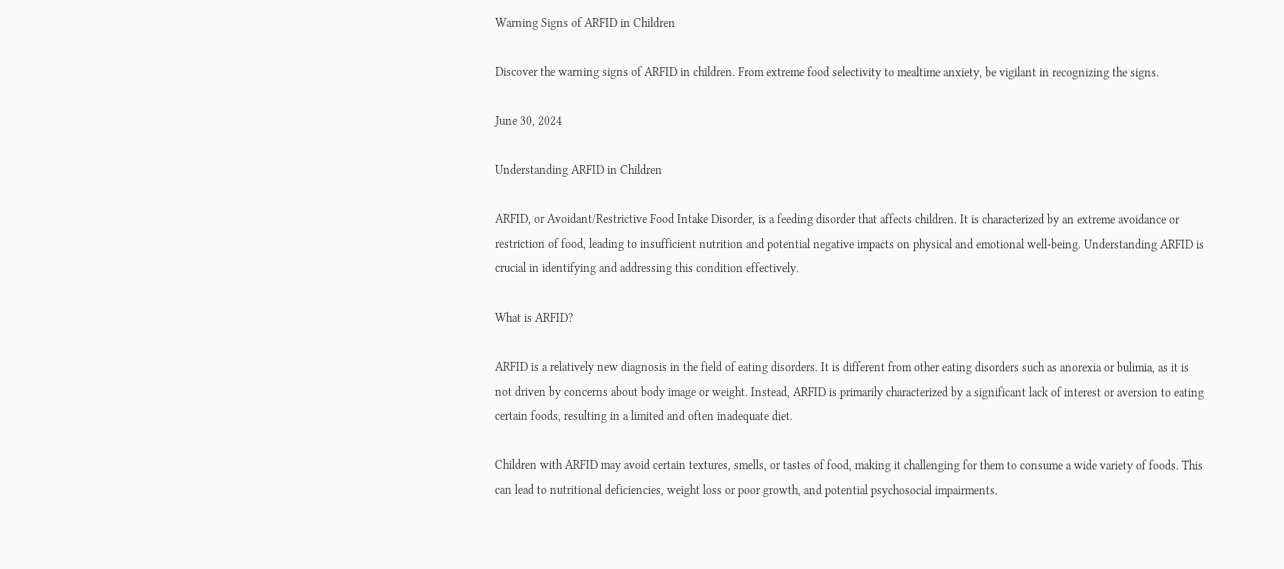Warning Signs of ARFID in Children

Discover the warning signs of ARFID in children. From extreme food selectivity to mealtime anxiety, be vigilant in recognizing the signs.

June 30, 2024

Understanding ARFID in Children

ARFID, or Avoidant/Restrictive Food Intake Disorder, is a feeding disorder that affects children. It is characterized by an extreme avoidance or restriction of food, leading to insufficient nutrition and potential negative impacts on physical and emotional well-being. Understanding ARFID is crucial in identifying and addressing this condition effectively.

What is ARFID?

ARFID is a relatively new diagnosis in the field of eating disorders. It is different from other eating disorders such as anorexia or bulimia, as it is not driven by concerns about body image or weight. Instead, ARFID is primarily characterized by a significant lack of interest or aversion to eating certain foods, resulting in a limited and often inadequate diet.

Children with ARFID may avoid certain textures, smells, or tastes of food, making it challenging for them to consume a wide variety of foods. This can lead to nutritional deficiencies, weight loss or poor growth, and potential psychosocial impairments.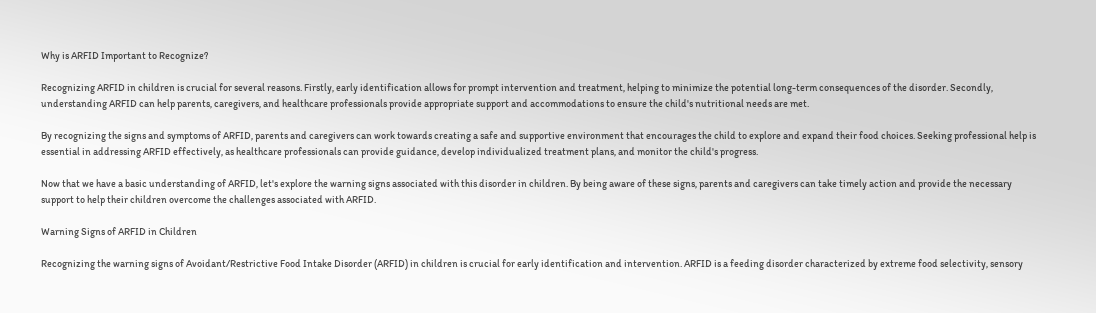Why is ARFID Important to Recognize?

Recognizing ARFID in children is crucial for several reasons. Firstly, early identification allows for prompt intervention and treatment, helping to minimize the potential long-term consequences of the disorder. Secondly, understanding ARFID can help parents, caregivers, and healthcare professionals provide appropriate support and accommodations to ensure the child's nutritional needs are met.

By recognizing the signs and symptoms of ARFID, parents and caregivers can work towards creating a safe and supportive environment that encourages the child to explore and expand their food choices. Seeking professional help is essential in addressing ARFID effectively, as healthcare professionals can provide guidance, develop individualized treatment plans, and monitor the child's progress.

Now that we have a basic understanding of ARFID, let's explore the warning signs associated with this disorder in children. By being aware of these signs, parents and caregivers can take timely action and provide the necessary support to help their children overcome the challenges associated with ARFID.

Warning Signs of ARFID in Children

Recognizing the warning signs of Avoidant/Restrictive Food Intake Disorder (ARFID) in children is crucial for early identification and intervention. ARFID is a feeding disorder characterized by extreme food selectivity, sensory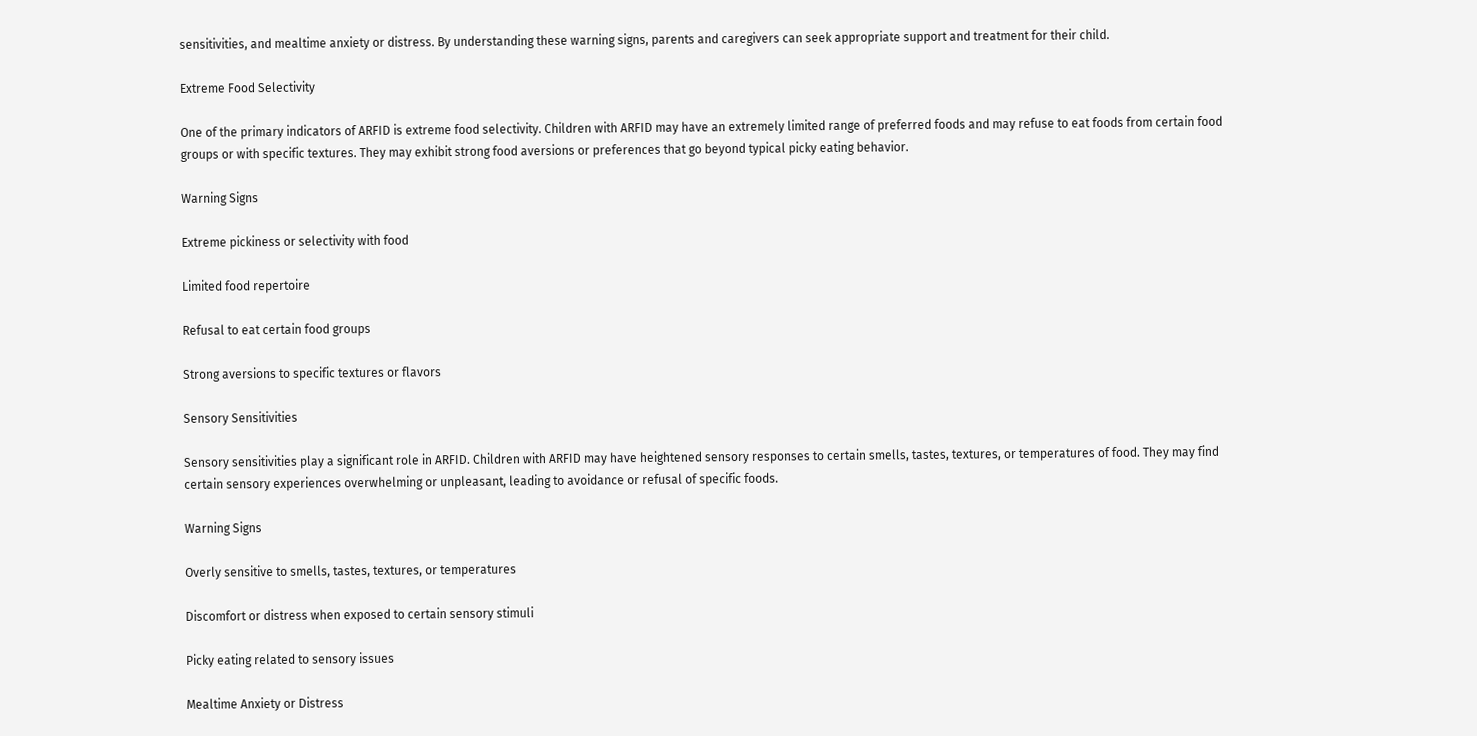sensitivities, and mealtime anxiety or distress. By understanding these warning signs, parents and caregivers can seek appropriate support and treatment for their child.

Extreme Food Selectivity

One of the primary indicators of ARFID is extreme food selectivity. Children with ARFID may have an extremely limited range of preferred foods and may refuse to eat foods from certain food groups or with specific textures. They may exhibit strong food aversions or preferences that go beyond typical picky eating behavior.

Warning Signs

Extreme pickiness or selectivity with food

Limited food repertoire

Refusal to eat certain food groups

Strong aversions to specific textures or flavors

Sensory Sensitivities

Sensory sensitivities play a significant role in ARFID. Children with ARFID may have heightened sensory responses to certain smells, tastes, textures, or temperatures of food. They may find certain sensory experiences overwhelming or unpleasant, leading to avoidance or refusal of specific foods.

Warning Signs

Overly sensitive to smells, tastes, textures, or temperatures

Discomfort or distress when exposed to certain sensory stimuli

Picky eating related to sensory issues

Mealtime Anxiety or Distress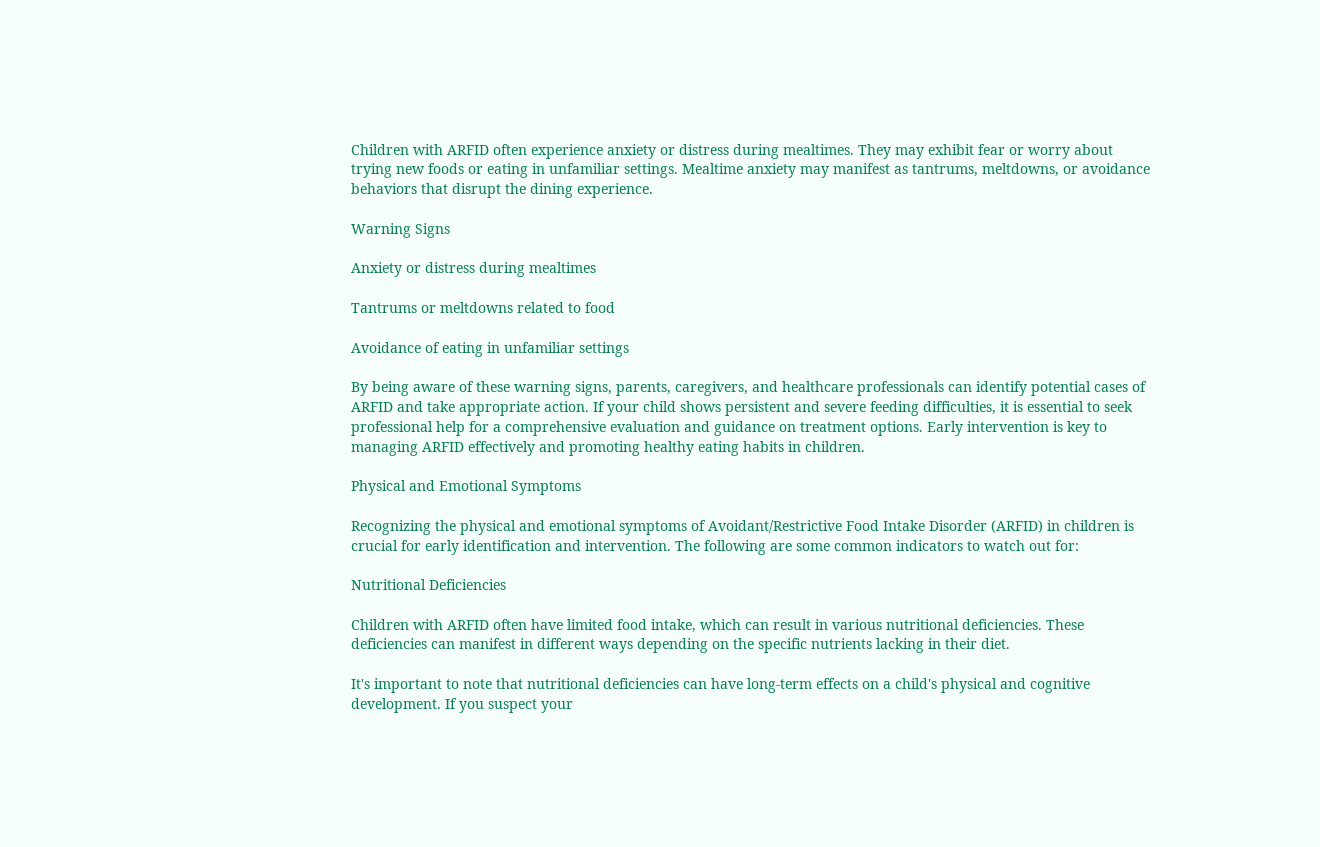Children with ARFID often experience anxiety or distress during mealtimes. They may exhibit fear or worry about trying new foods or eating in unfamiliar settings. Mealtime anxiety may manifest as tantrums, meltdowns, or avoidance behaviors that disrupt the dining experience.

Warning Signs

Anxiety or distress during mealtimes

Tantrums or meltdowns related to food

Avoidance of eating in unfamiliar settings

By being aware of these warning signs, parents, caregivers, and healthcare professionals can identify potential cases of ARFID and take appropriate action. If your child shows persistent and severe feeding difficulties, it is essential to seek professional help for a comprehensive evaluation and guidance on treatment options. Early intervention is key to managing ARFID effectively and promoting healthy eating habits in children.

Physical and Emotional Symptoms

Recognizing the physical and emotional symptoms of Avoidant/Restrictive Food Intake Disorder (ARFID) in children is crucial for early identification and intervention. The following are some common indicators to watch out for:

Nutritional Deficiencies

Children with ARFID often have limited food intake, which can result in various nutritional deficiencies. These deficiencies can manifest in different ways depending on the specific nutrients lacking in their diet.

It's important to note that nutritional deficiencies can have long-term effects on a child's physical and cognitive development. If you suspect your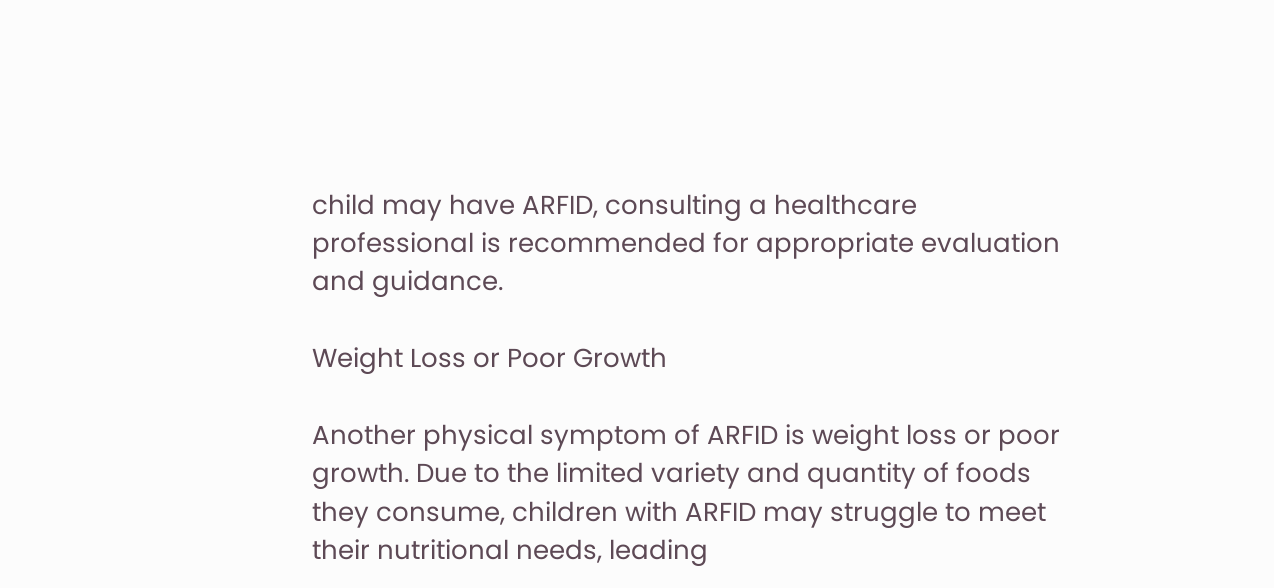child may have ARFID, consulting a healthcare professional is recommended for appropriate evaluation and guidance.

Weight Loss or Poor Growth

Another physical symptom of ARFID is weight loss or poor growth. Due to the limited variety and quantity of foods they consume, children with ARFID may struggle to meet their nutritional needs, leading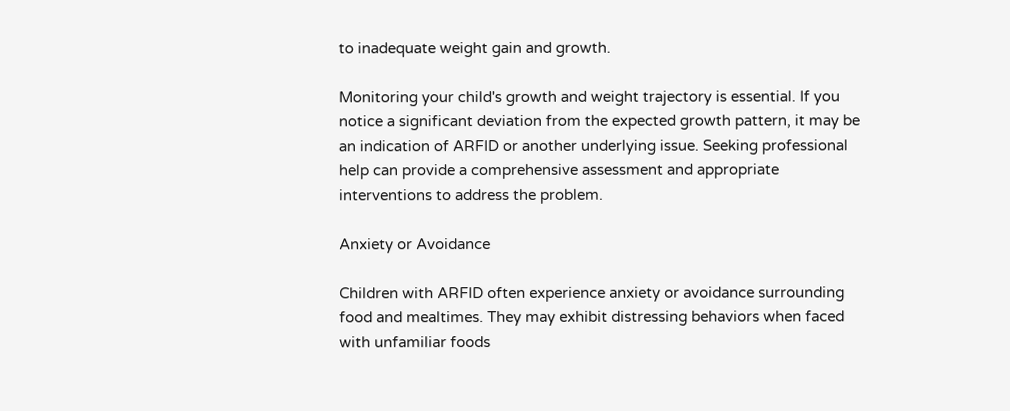to inadequate weight gain and growth.

Monitoring your child's growth and weight trajectory is essential. If you notice a significant deviation from the expected growth pattern, it may be an indication of ARFID or another underlying issue. Seeking professional help can provide a comprehensive assessment and appropriate interventions to address the problem.

Anxiety or Avoidance

Children with ARFID often experience anxiety or avoidance surrounding food and mealtimes. They may exhibit distressing behaviors when faced with unfamiliar foods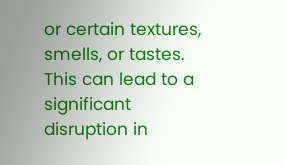or certain textures, smells, or tastes. This can lead to a significant disruption in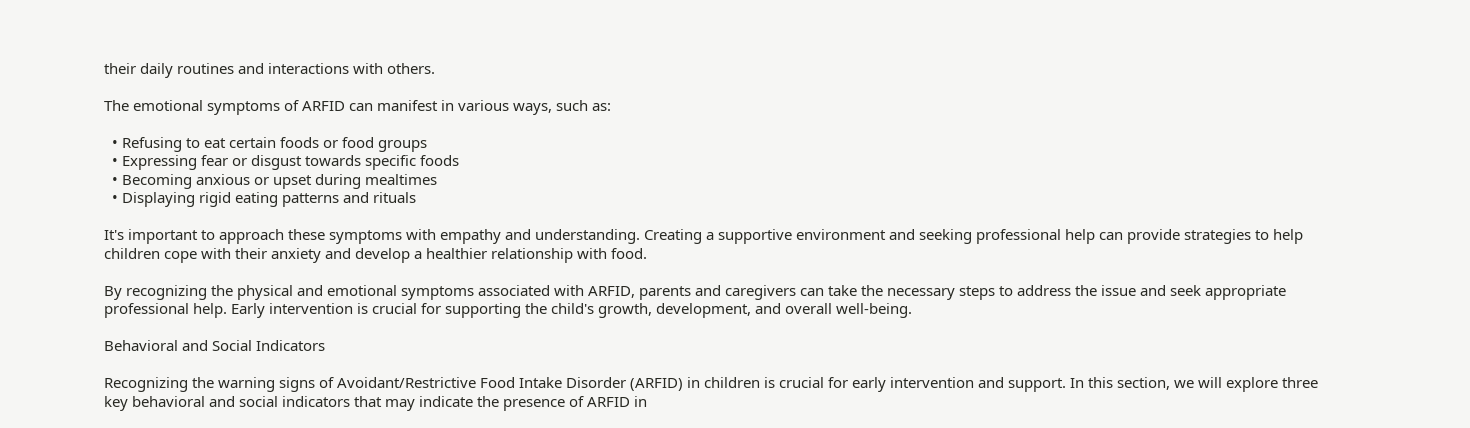their daily routines and interactions with others.

The emotional symptoms of ARFID can manifest in various ways, such as:

  • Refusing to eat certain foods or food groups
  • Expressing fear or disgust towards specific foods
  • Becoming anxious or upset during mealtimes
  • Displaying rigid eating patterns and rituals

It's important to approach these symptoms with empathy and understanding. Creating a supportive environment and seeking professional help can provide strategies to help children cope with their anxiety and develop a healthier relationship with food.

By recognizing the physical and emotional symptoms associated with ARFID, parents and caregivers can take the necessary steps to address the issue and seek appropriate professional help. Early intervention is crucial for supporting the child's growth, development, and overall well-being.

Behavioral and Social Indicators

Recognizing the warning signs of Avoidant/Restrictive Food Intake Disorder (ARFID) in children is crucial for early intervention and support. In this section, we will explore three key behavioral and social indicators that may indicate the presence of ARFID in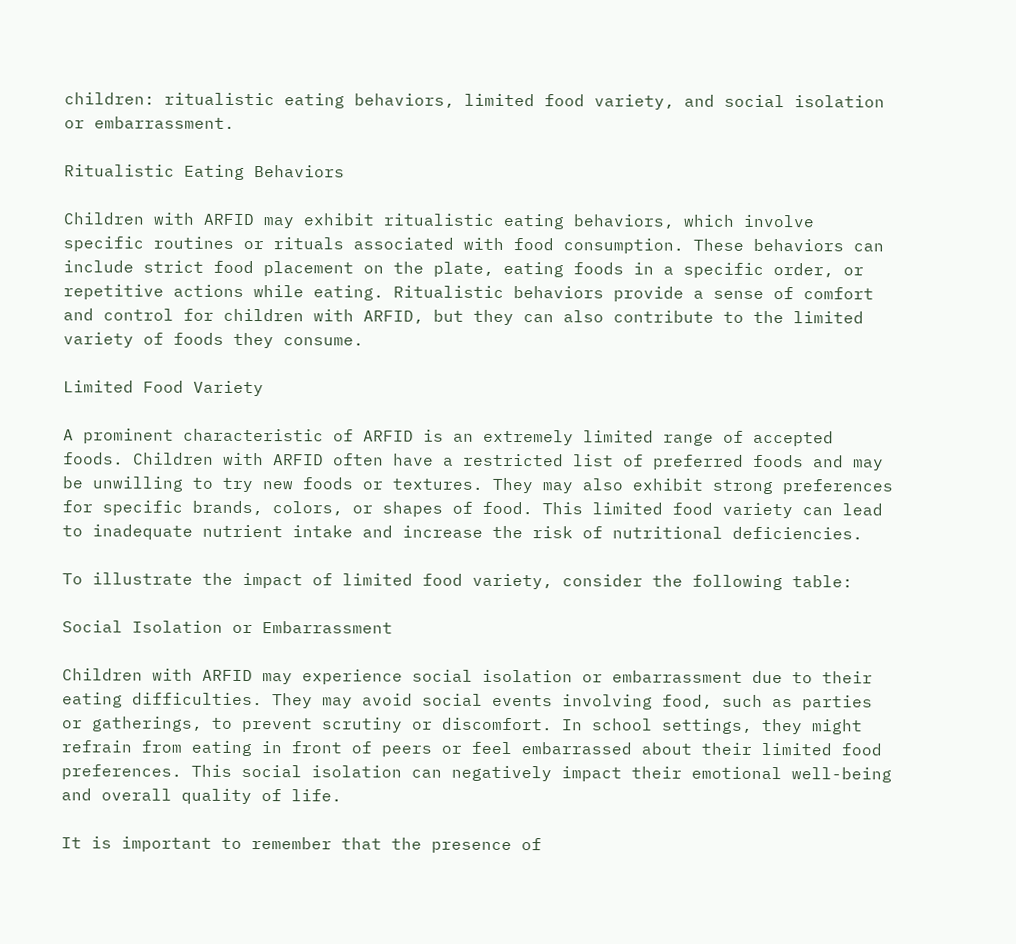children: ritualistic eating behaviors, limited food variety, and social isolation or embarrassment.

Ritualistic Eating Behaviors

Children with ARFID may exhibit ritualistic eating behaviors, which involve specific routines or rituals associated with food consumption. These behaviors can include strict food placement on the plate, eating foods in a specific order, or repetitive actions while eating. Ritualistic behaviors provide a sense of comfort and control for children with ARFID, but they can also contribute to the limited variety of foods they consume.

Limited Food Variety

A prominent characteristic of ARFID is an extremely limited range of accepted foods. Children with ARFID often have a restricted list of preferred foods and may be unwilling to try new foods or textures. They may also exhibit strong preferences for specific brands, colors, or shapes of food. This limited food variety can lead to inadequate nutrient intake and increase the risk of nutritional deficiencies.

To illustrate the impact of limited food variety, consider the following table:

Social Isolation or Embarrassment

Children with ARFID may experience social isolation or embarrassment due to their eating difficulties. They may avoid social events involving food, such as parties or gatherings, to prevent scrutiny or discomfort. In school settings, they might refrain from eating in front of peers or feel embarrassed about their limited food preferences. This social isolation can negatively impact their emotional well-being and overall quality of life.

It is important to remember that the presence of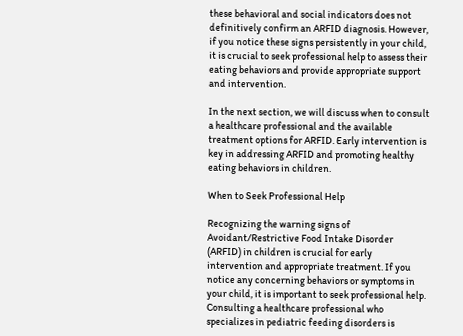these behavioral and social indicators does not definitively confirm an ARFID diagnosis. However, if you notice these signs persistently in your child, it is crucial to seek professional help to assess their eating behaviors and provide appropriate support and intervention.

In the next section, we will discuss when to consult a healthcare professional and the available treatment options for ARFID. Early intervention is key in addressing ARFID and promoting healthy eating behaviors in children.

When to Seek Professional Help

Recognizing the warning signs of Avoidant/Restrictive Food Intake Disorder (ARFID) in children is crucial for early intervention and appropriate treatment. If you notice any concerning behaviors or symptoms in your child, it is important to seek professional help. Consulting a healthcare professional who specializes in pediatric feeding disorders is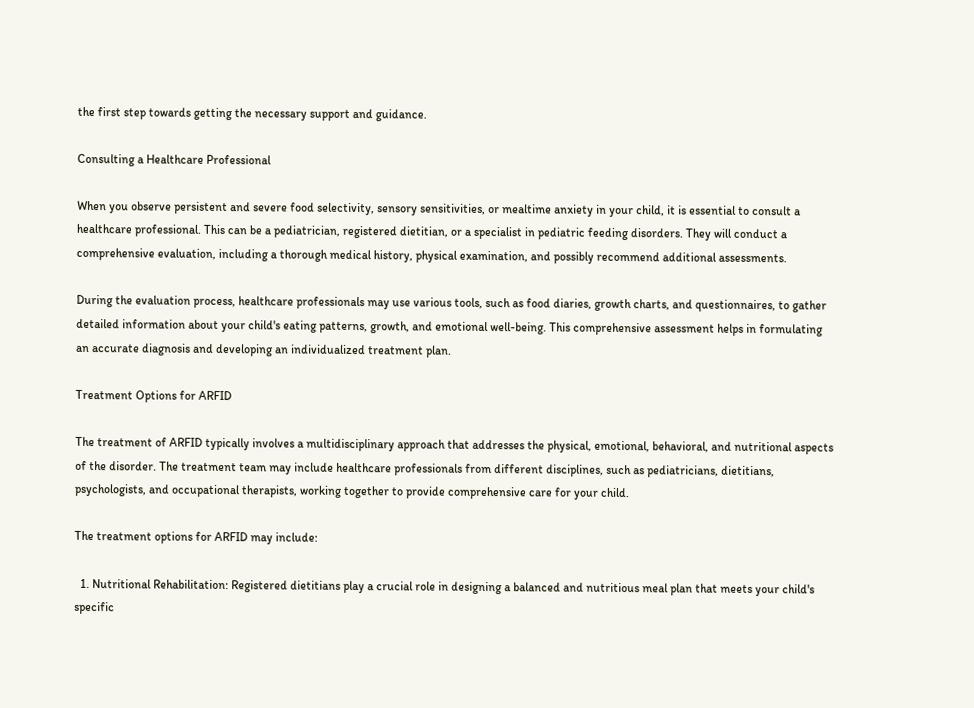the first step towards getting the necessary support and guidance.

Consulting a Healthcare Professional

When you observe persistent and severe food selectivity, sensory sensitivities, or mealtime anxiety in your child, it is essential to consult a healthcare professional. This can be a pediatrician, registered dietitian, or a specialist in pediatric feeding disorders. They will conduct a comprehensive evaluation, including a thorough medical history, physical examination, and possibly recommend additional assessments.

During the evaluation process, healthcare professionals may use various tools, such as food diaries, growth charts, and questionnaires, to gather detailed information about your child's eating patterns, growth, and emotional well-being. This comprehensive assessment helps in formulating an accurate diagnosis and developing an individualized treatment plan.

Treatment Options for ARFID

The treatment of ARFID typically involves a multidisciplinary approach that addresses the physical, emotional, behavioral, and nutritional aspects of the disorder. The treatment team may include healthcare professionals from different disciplines, such as pediatricians, dietitians, psychologists, and occupational therapists, working together to provide comprehensive care for your child.

The treatment options for ARFID may include:

  1. Nutritional Rehabilitation: Registered dietitians play a crucial role in designing a balanced and nutritious meal plan that meets your child's specific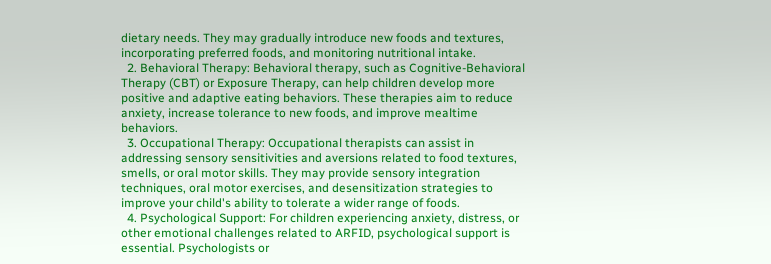dietary needs. They may gradually introduce new foods and textures, incorporating preferred foods, and monitoring nutritional intake.
  2. Behavioral Therapy: Behavioral therapy, such as Cognitive-Behavioral Therapy (CBT) or Exposure Therapy, can help children develop more positive and adaptive eating behaviors. These therapies aim to reduce anxiety, increase tolerance to new foods, and improve mealtime behaviors.
  3. Occupational Therapy: Occupational therapists can assist in addressing sensory sensitivities and aversions related to food textures, smells, or oral motor skills. They may provide sensory integration techniques, oral motor exercises, and desensitization strategies to improve your child's ability to tolerate a wider range of foods.
  4. Psychological Support: For children experiencing anxiety, distress, or other emotional challenges related to ARFID, psychological support is essential. Psychologists or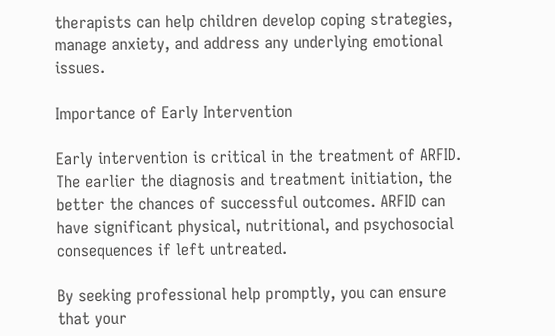therapists can help children develop coping strategies, manage anxiety, and address any underlying emotional issues.

Importance of Early Intervention

Early intervention is critical in the treatment of ARFID. The earlier the diagnosis and treatment initiation, the better the chances of successful outcomes. ARFID can have significant physical, nutritional, and psychosocial consequences if left untreated.

By seeking professional help promptly, you can ensure that your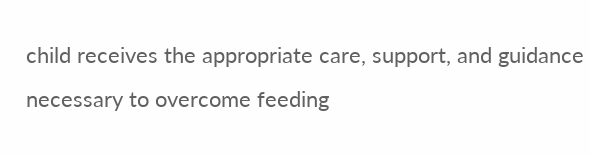child receives the appropriate care, support, and guidance necessary to overcome feeding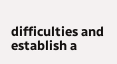difficulties and establish a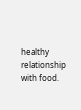healthy relationship with food.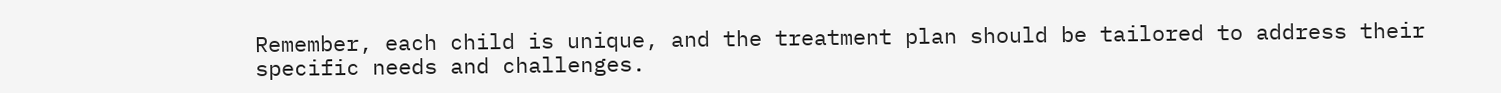Remember, each child is unique, and the treatment plan should be tailored to address their specific needs and challenges.